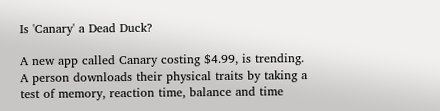Is 'Canary' a Dead Duck?

A new app called Canary costing $4.99, is trending. A person downloads their physical traits by taking a test of memory, reaction time, balance and time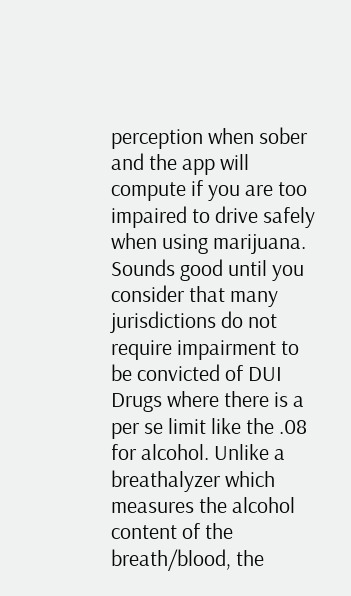perception when sober and the app will compute if you are too impaired to drive safely when using marijuana. Sounds good until you consider that many jurisdictions do not require impairment to be convicted of DUI Drugs where there is a per se limit like the .08 for alcohol. Unlike a breathalyzer which measures the alcohol content of the breath/blood, the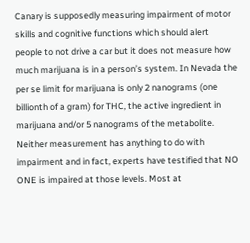Canary is supposedly measuring impairment of motor skills and cognitive functions which should alert people to not drive a car but it does not measure how much marijuana is in a person’s system. In Nevada the per se limit for marijuana is only 2 nanograms (one billionth of a gram) for THC, the active ingredient in marijuana and/or 5 nanograms of the metabolite. Neither measurement has anything to do with impairment and in fact, experts have testified that NO ONE is impaired at those levels. Most at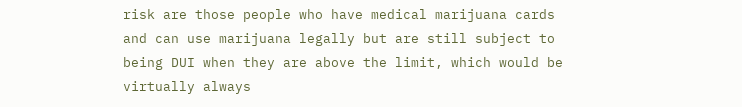risk are those people who have medical marijuana cards and can use marijuana legally but are still subject to being DUI when they are above the limit, which would be virtually always